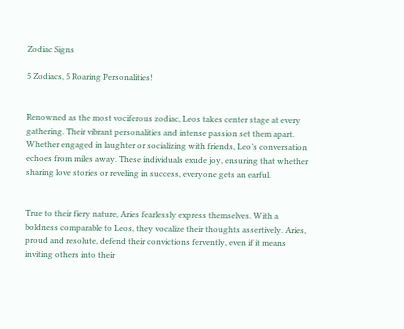Zodiac Signs

5 Zodiacs, 5 Roaring Personalities!


Renowned as the most vociferous zodiac, Leos takes center stage at every gathering. Their vibrant personalities and intense passion set them apart. Whether engaged in laughter or socializing with friends, Leo’s conversation echoes from miles away. These individuals exude joy, ensuring that whether sharing love stories or reveling in success, everyone gets an earful.


True to their fiery nature, Aries fearlessly express themselves. With a boldness comparable to Leos, they vocalize their thoughts assertively. Aries, proud and resolute, defend their convictions fervently, even if it means inviting others into their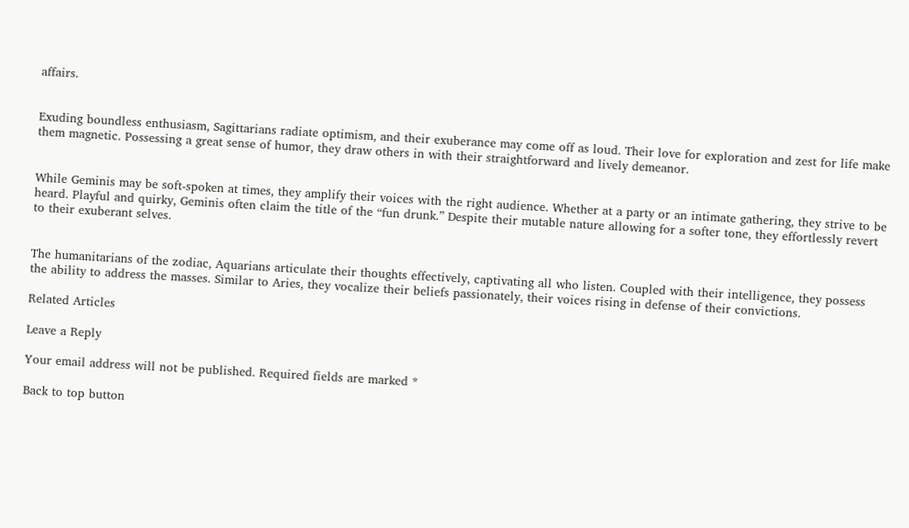affairs.


Exuding boundless enthusiasm, Sagittarians radiate optimism, and their exuberance may come off as loud. Their love for exploration and zest for life make them magnetic. Possessing a great sense of humor, they draw others in with their straightforward and lively demeanor.


While Geminis may be soft-spoken at times, they amplify their voices with the right audience. Whether at a party or an intimate gathering, they strive to be heard. Playful and quirky, Geminis often claim the title of the “fun drunk.” Despite their mutable nature allowing for a softer tone, they effortlessly revert to their exuberant selves.


The humanitarians of the zodiac, Aquarians articulate their thoughts effectively, captivating all who listen. Coupled with their intelligence, they possess the ability to address the masses. Similar to Aries, they vocalize their beliefs passionately, their voices rising in defense of their convictions.

Related Articles

Leave a Reply

Your email address will not be published. Required fields are marked *

Back to top button